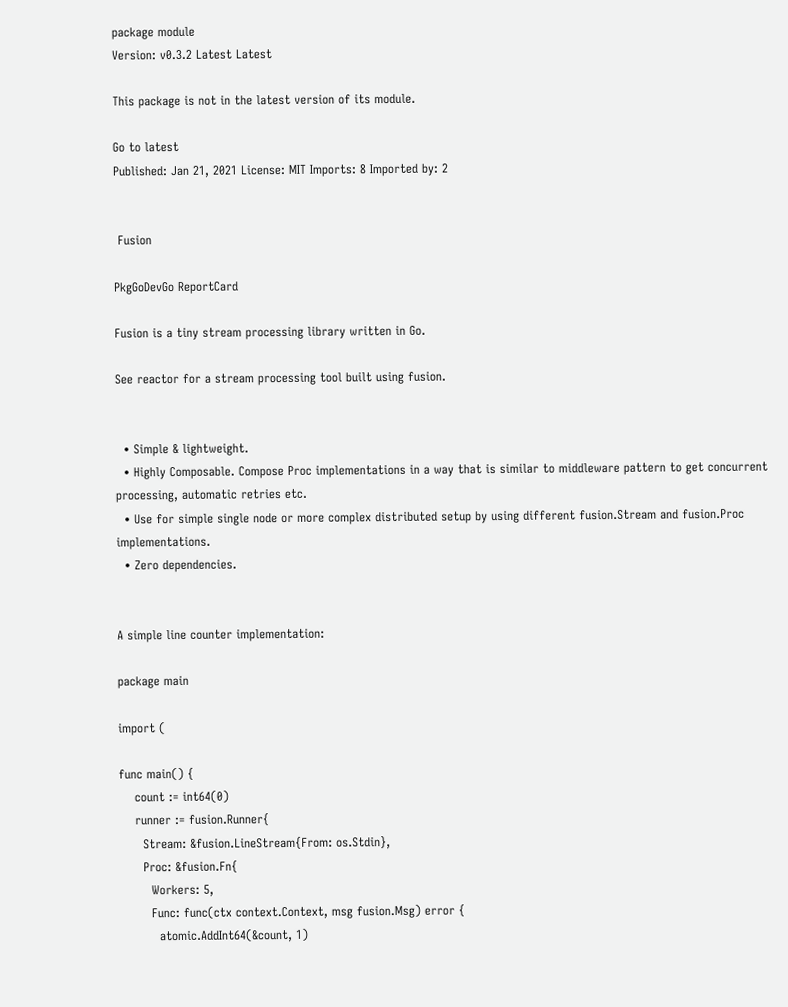package module
Version: v0.3.2 Latest Latest

This package is not in the latest version of its module.

Go to latest
Published: Jan 21, 2021 License: MIT Imports: 8 Imported by: 2


 Fusion

PkgGoDevGo ReportCard

Fusion is a tiny stream processing library written in Go.

See reactor for a stream processing tool built using fusion.


  • Simple & lightweight.
  • Highly Composable. Compose Proc implementations in a way that is similar to middleware pattern to get concurrent processing, automatic retries etc.
  • Use for simple single node or more complex distributed setup by using different fusion.Stream and fusion.Proc implementations.
  • Zero dependencies.


A simple line counter implementation:

package main

import (

func main() {
    count := int64(0)
    runner := fusion.Runner{
      Stream: &fusion.LineStream{From: os.Stdin},
      Proc: &fusion.Fn{
        Workers: 5,
        Func: func(ctx context.Context, msg fusion.Msg) error {
          atomic.AddInt64(&count, 1)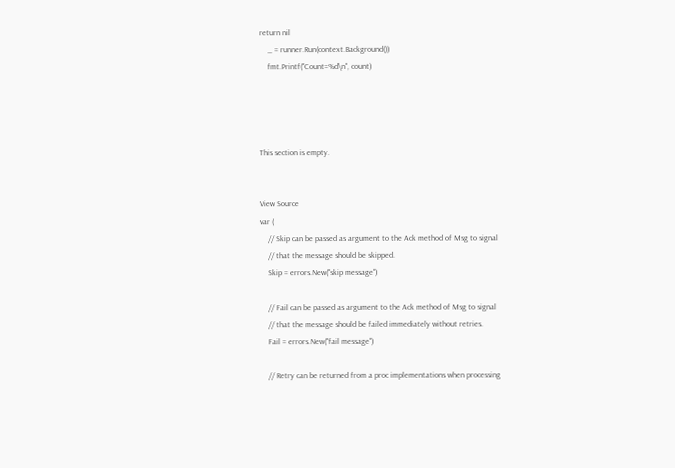return nil
    _ = runner.Run(context.Background())
    fmt.Printf("Count=%d\n", count)




This section is empty.


View Source
var (
    // Skip can be passed as argument to the Ack method of Msg to signal
    // that the message should be skipped.
    Skip = errors.New("skip message")

    // Fail can be passed as argument to the Ack method of Msg to signal
    // that the message should be failed immediately without retries.
    Fail = errors.New("fail message")

    // Retry can be returned from a proc implementations when processing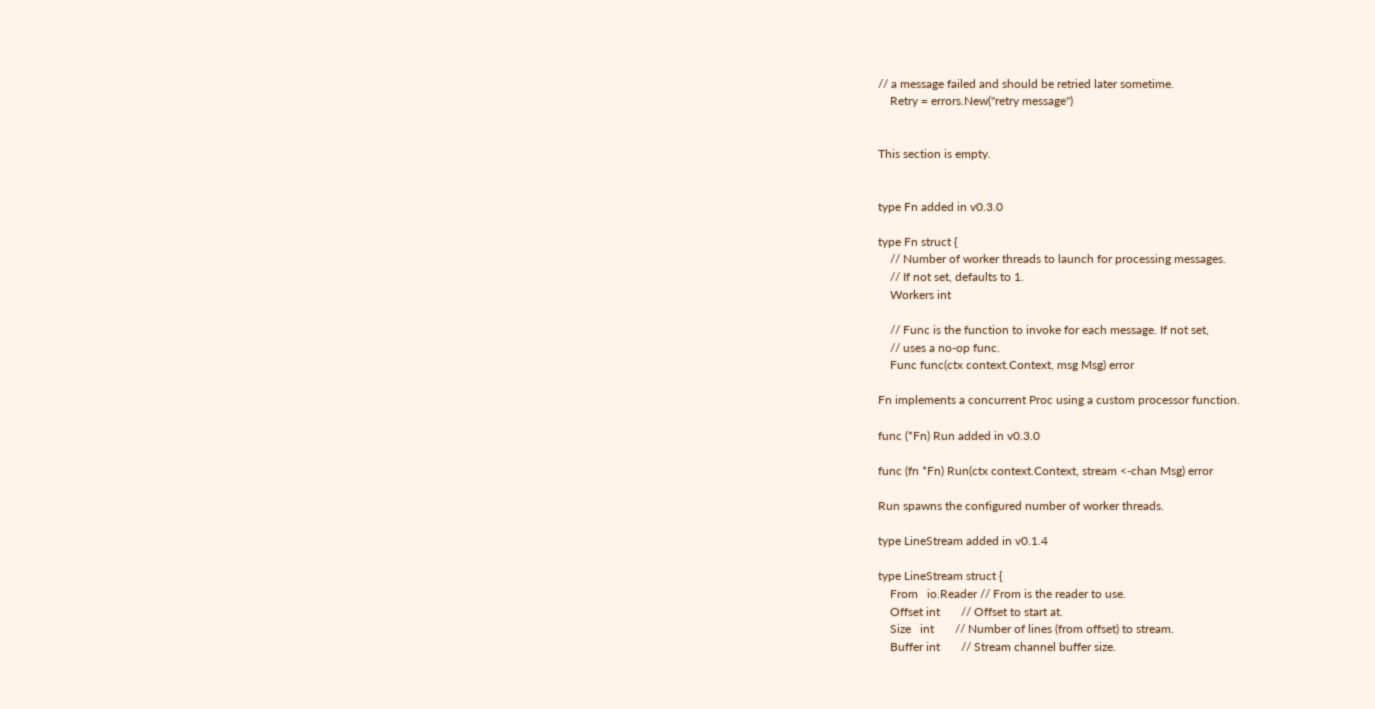// a message failed and should be retried later sometime.
    Retry = errors.New("retry message")


This section is empty.


type Fn added in v0.3.0

type Fn struct {
    // Number of worker threads to launch for processing messages.
    // If not set, defaults to 1.
    Workers int

    // Func is the function to invoke for each message. If not set,
    // uses a no-op func.
    Func func(ctx context.Context, msg Msg) error

Fn implements a concurrent Proc using a custom processor function.

func (*Fn) Run added in v0.3.0

func (fn *Fn) Run(ctx context.Context, stream <-chan Msg) error

Run spawns the configured number of worker threads.

type LineStream added in v0.1.4

type LineStream struct {
    From   io.Reader // From is the reader to use.
    Offset int       // Offset to start at.
    Size   int       // Number of lines (from offset) to stream.
    Buffer int       // Stream channel buffer size.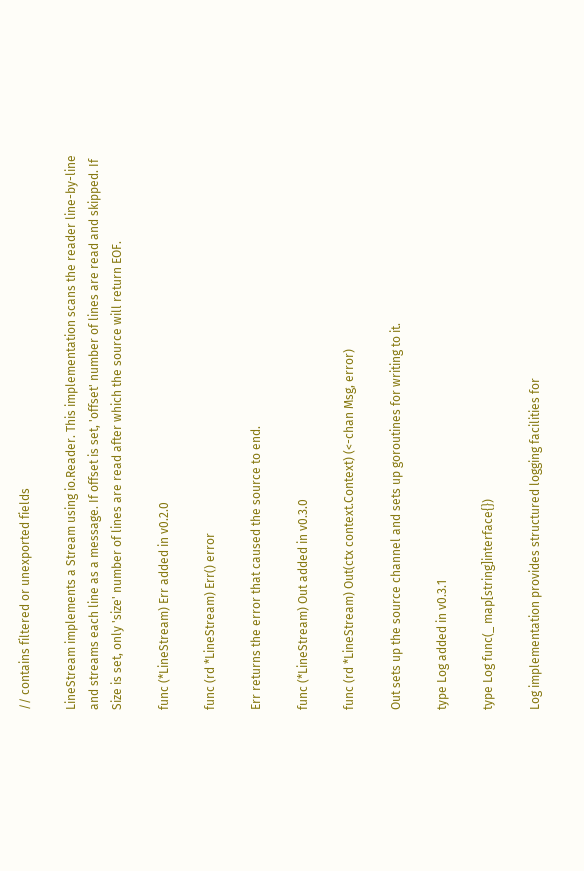// contains filtered or unexported fields

LineStream implements a Stream using io.Reader. This implementation scans the reader line-by-line and streams each line as a message. If offset is set, 'offset' number of lines are read and skipped. If Size is set, only 'size' number of lines are read after which the source will return EOF.

func (*LineStream) Err added in v0.2.0

func (rd *LineStream) Err() error

Err returns the error that caused the source to end.

func (*LineStream) Out added in v0.3.0

func (rd *LineStream) Out(ctx context.Context) (<-chan Msg, error)

Out sets up the source channel and sets up goroutines for writing to it.

type Log added in v0.3.1

type Log func(_ map[string]interface{})

Log implementation provides structured logging facilities for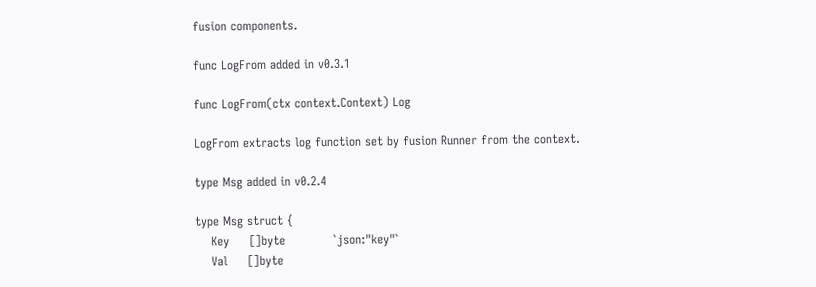fusion components.

func LogFrom added in v0.3.1

func LogFrom(ctx context.Context) Log

LogFrom extracts log function set by fusion Runner from the context.

type Msg added in v0.2.4

type Msg struct {
    Key     []byte            `json:"key"`
    Val     []byte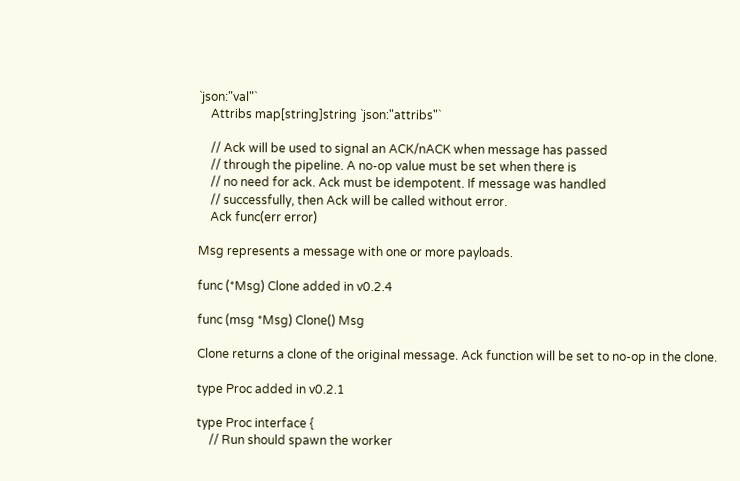`json:"val"`
    Attribs map[string]string `json:"attribs"`

    // Ack will be used to signal an ACK/nACK when message has passed
    // through the pipeline. A no-op value must be set when there is
    // no need for ack. Ack must be idempotent. If message was handled
    // successfully, then Ack will be called without error.
    Ack func(err error)

Msg represents a message with one or more payloads.

func (*Msg) Clone added in v0.2.4

func (msg *Msg) Clone() Msg

Clone returns a clone of the original message. Ack function will be set to no-op in the clone.

type Proc added in v0.2.1

type Proc interface {
    // Run should spawn the worker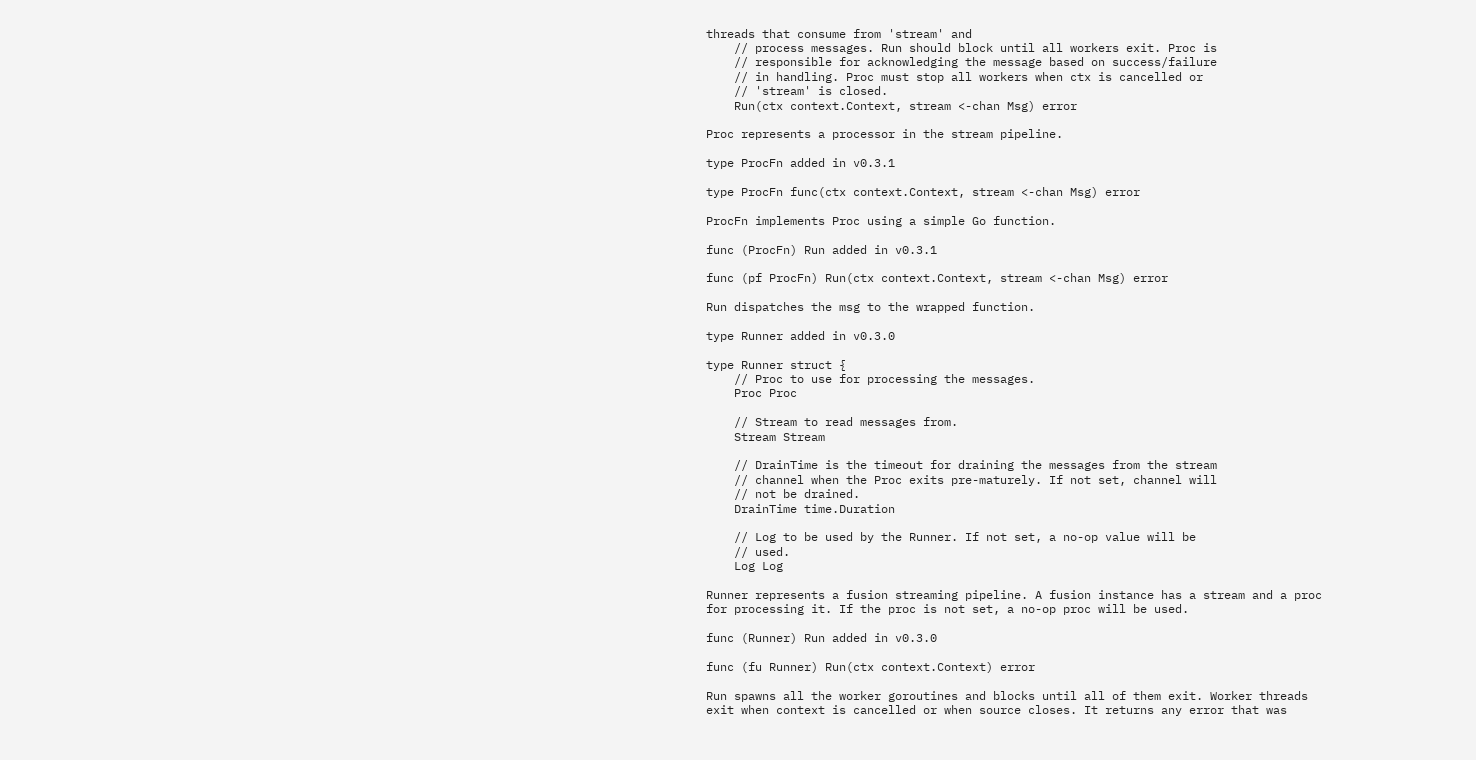threads that consume from 'stream' and
    // process messages. Run should block until all workers exit. Proc is
    // responsible for acknowledging the message based on success/failure
    // in handling. Proc must stop all workers when ctx is cancelled or
    // 'stream' is closed.
    Run(ctx context.Context, stream <-chan Msg) error

Proc represents a processor in the stream pipeline.

type ProcFn added in v0.3.1

type ProcFn func(ctx context.Context, stream <-chan Msg) error

ProcFn implements Proc using a simple Go function.

func (ProcFn) Run added in v0.3.1

func (pf ProcFn) Run(ctx context.Context, stream <-chan Msg) error

Run dispatches the msg to the wrapped function.

type Runner added in v0.3.0

type Runner struct {
    // Proc to use for processing the messages.
    Proc Proc

    // Stream to read messages from.
    Stream Stream

    // DrainTime is the timeout for draining the messages from the stream
    // channel when the Proc exits pre-maturely. If not set, channel will
    // not be drained.
    DrainTime time.Duration

    // Log to be used by the Runner. If not set, a no-op value will be
    // used.
    Log Log

Runner represents a fusion streaming pipeline. A fusion instance has a stream and a proc for processing it. If the proc is not set, a no-op proc will be used.

func (Runner) Run added in v0.3.0

func (fu Runner) Run(ctx context.Context) error

Run spawns all the worker goroutines and blocks until all of them exit. Worker threads exit when context is cancelled or when source closes. It returns any error that was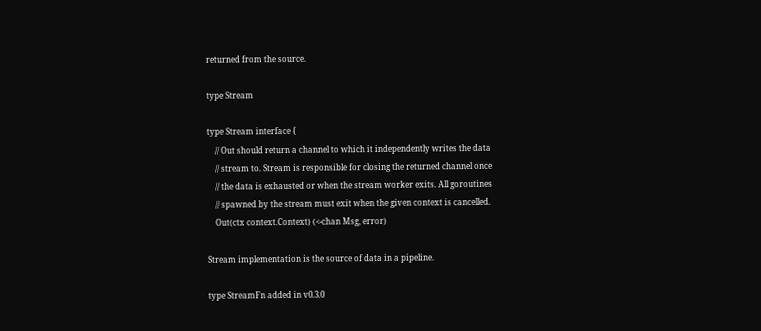returned from the source.

type Stream

type Stream interface {
    // Out should return a channel to which it independently writes the data
    // stream to. Stream is responsible for closing the returned channel once
    // the data is exhausted or when the stream worker exits. All goroutines
    // spawned by the stream must exit when the given context is cancelled.
    Out(ctx context.Context) (<-chan Msg, error)

Stream implementation is the source of data in a pipeline.

type StreamFn added in v0.3.0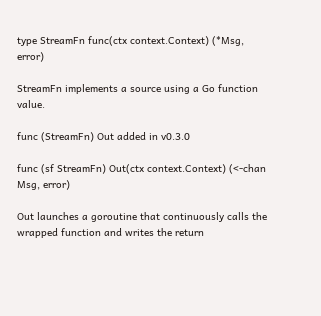type StreamFn func(ctx context.Context) (*Msg, error)

StreamFn implements a source using a Go function value.

func (StreamFn) Out added in v0.3.0

func (sf StreamFn) Out(ctx context.Context) (<-chan Msg, error)

Out launches a goroutine that continuously calls the wrapped function and writes the return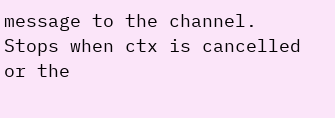message to the channel. Stops when ctx is cancelled or the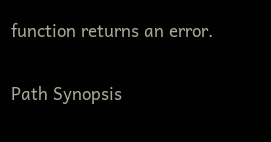function returns an error.


Path Synopsis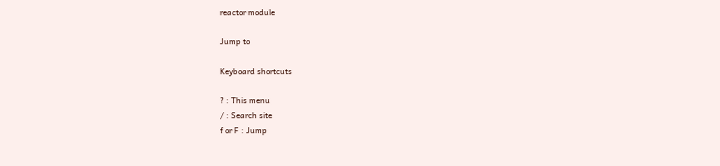reactor module

Jump to

Keyboard shortcuts

? : This menu
/ : Search site
f or F : Jump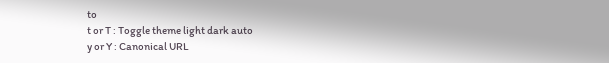to
t or T : Toggle theme light dark auto
y or Y : Canonical URL